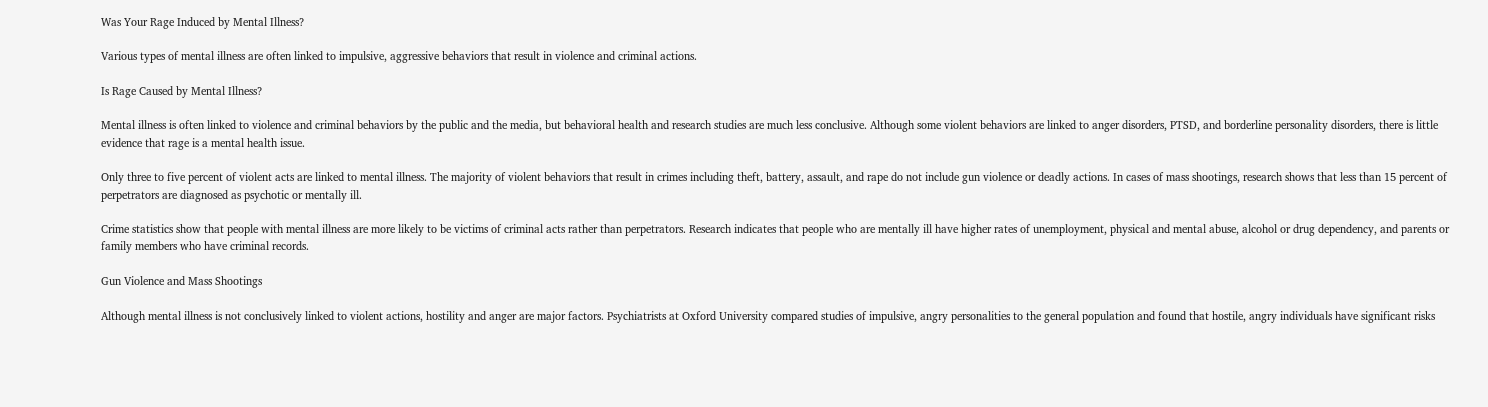Was Your Rage Induced by Mental Illness?

Various types of mental illness are often linked to impulsive, aggressive behaviors that result in violence and criminal actions.

Is Rage Caused by Mental Illness?

Mental illness is often linked to violence and criminal behaviors by the public and the media, but behavioral health and research studies are much less conclusive. Although some violent behaviors are linked to anger disorders, PTSD, and borderline personality disorders, there is little evidence that rage is a mental health issue.

Only three to five percent of violent acts are linked to mental illness. The majority of violent behaviors that result in crimes including theft, battery, assault, and rape do not include gun violence or deadly actions. In cases of mass shootings, research shows that less than 15 percent of perpetrators are diagnosed as psychotic or mentally ill.

Crime statistics show that people with mental illness are more likely to be victims of criminal acts rather than perpetrators. Research indicates that people who are mentally ill have higher rates of unemployment, physical and mental abuse, alcohol or drug dependency, and parents or family members who have criminal records.

Gun Violence and Mass Shootings

Although mental illness is not conclusively linked to violent actions, hostility and anger are major factors. Psychiatrists at Oxford University compared studies of impulsive, angry personalities to the general population and found that hostile, angry individuals have significant risks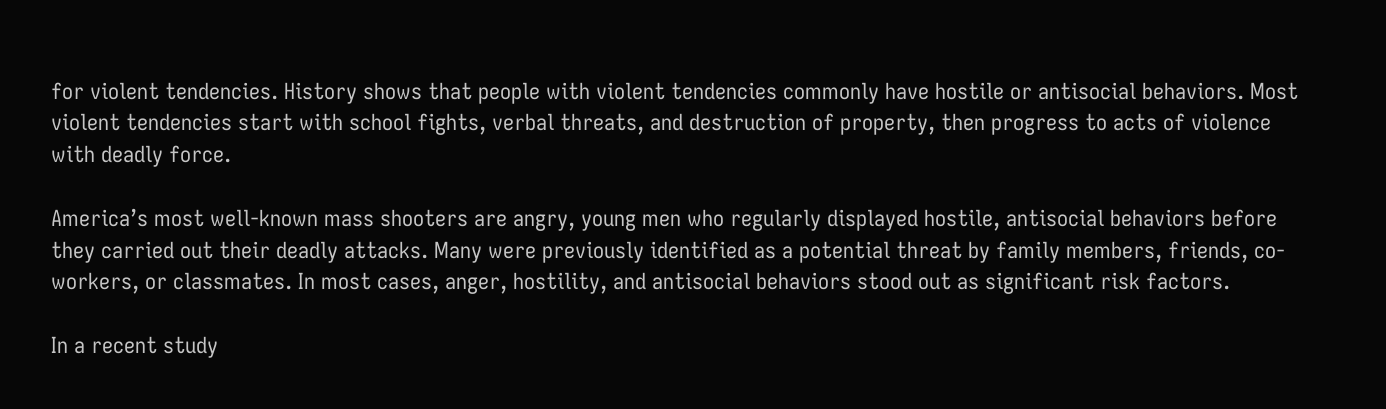for violent tendencies. History shows that people with violent tendencies commonly have hostile or antisocial behaviors. Most violent tendencies start with school fights, verbal threats, and destruction of property, then progress to acts of violence with deadly force.

America’s most well-known mass shooters are angry, young men who regularly displayed hostile, antisocial behaviors before they carried out their deadly attacks. Many were previously identified as a potential threat by family members, friends, co-workers, or classmates. In most cases, anger, hostility, and antisocial behaviors stood out as significant risk factors.

In a recent study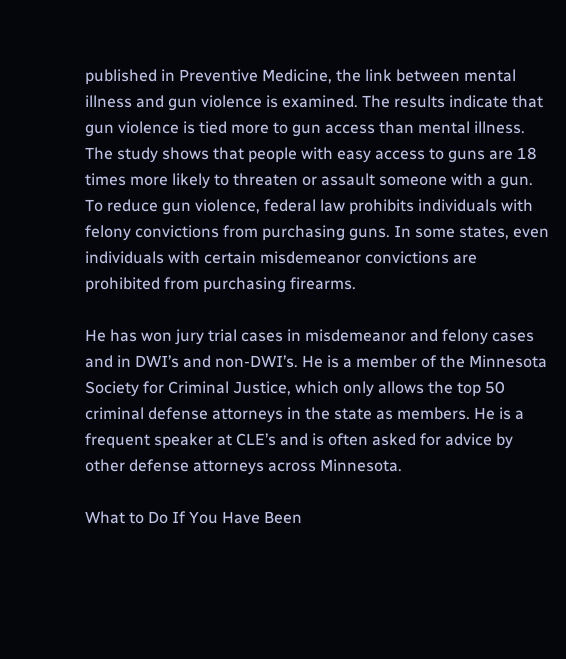published in Preventive Medicine, the link between mental illness and gun violence is examined. The results indicate that gun violence is tied more to gun access than mental illness. The study shows that people with easy access to guns are 18 times more likely to threaten or assault someone with a gun. To reduce gun violence, federal law prohibits individuals with felony convictions from purchasing guns. In some states, even individuals with certain misdemeanor convictions are prohibited from purchasing firearms.

He has won jury trial cases in misdemeanor and felony cases and in DWI’s and non-DWI’s. He is a member of the Minnesota Society for Criminal Justice, which only allows the top 50 criminal defense attorneys in the state as members. He is a frequent speaker at CLE’s and is often asked for advice by other defense attorneys across Minnesota.

What to Do If You Have Been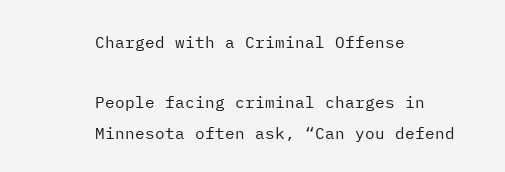Charged with a Criminal Offense

People facing criminal charges in Minnesota often ask, “Can you defend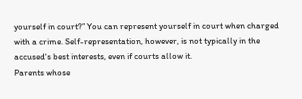yourself in court?” You can represent yourself in court when charged with a crime. Self-representation, however, is not typically in the accused's best interests, even if courts allow it.
Parents whose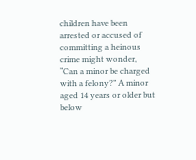children have been arrested or accused of committing a heinous crime might wonder, “Can a minor be charged with a felony?” A minor aged 14 years or older but below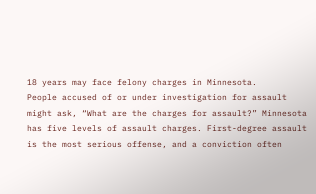18 years may face felony charges in Minnesota.
People accused of or under investigation for assault might ask, “What are the charges for assault?” Minnesota has five levels of assault charges. First-degree assault is the most serious offense, and a conviction often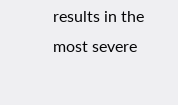results in the most severe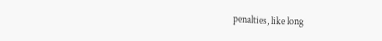penalties, like long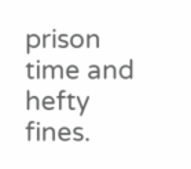prison time and hefty fines.